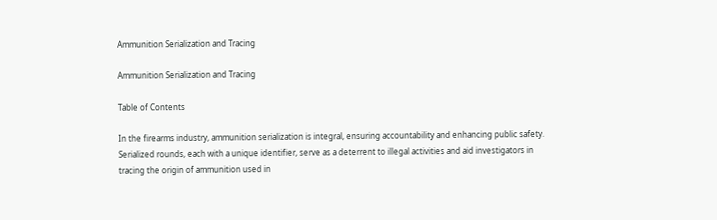Ammunition Serialization and Tracing

Ammunition Serialization and Tracing

Table of Contents

In the firearms industry, ammunition serialization is integral, ensuring accountability and enhancing public safety. Serialized rounds, each with a unique identifier, serve as a deterrent to illegal activities and aid investigators in tracing the origin of ammunition used in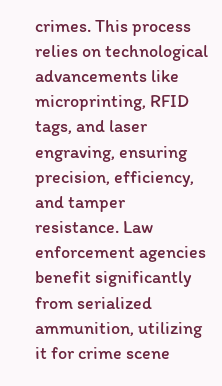crimes. This process relies on technological advancements like microprinting, RFID tags, and laser engraving, ensuring precision, efficiency, and tamper resistance. Law enforcement agencies benefit significantly from serialized ammunition, utilizing it for crime scene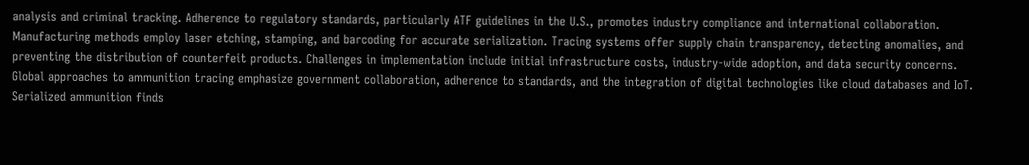analysis and criminal tracking. Adherence to regulatory standards, particularly ATF guidelines in the U.S., promotes industry compliance and international collaboration. Manufacturing methods employ laser etching, stamping, and barcoding for accurate serialization. Tracing systems offer supply chain transparency, detecting anomalies, and preventing the distribution of counterfeit products. Challenges in implementation include initial infrastructure costs, industry-wide adoption, and data security concerns. Global approaches to ammunition tracing emphasize government collaboration, adherence to standards, and the integration of digital technologies like cloud databases and IoT. Serialized ammunition finds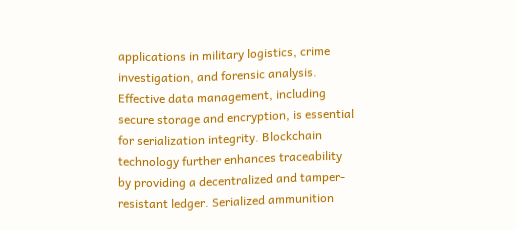applications in military logistics, crime investigation, and forensic analysis. Effective data management, including secure storage and encryption, is essential for serialization integrity. Blockchain technology further enhances traceability by providing a decentralized and tamper-resistant ledger. Serialized ammunition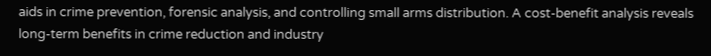aids in crime prevention, forensic analysis, and controlling small arms distribution. A cost-benefit analysis reveals long-term benefits in crime reduction and industry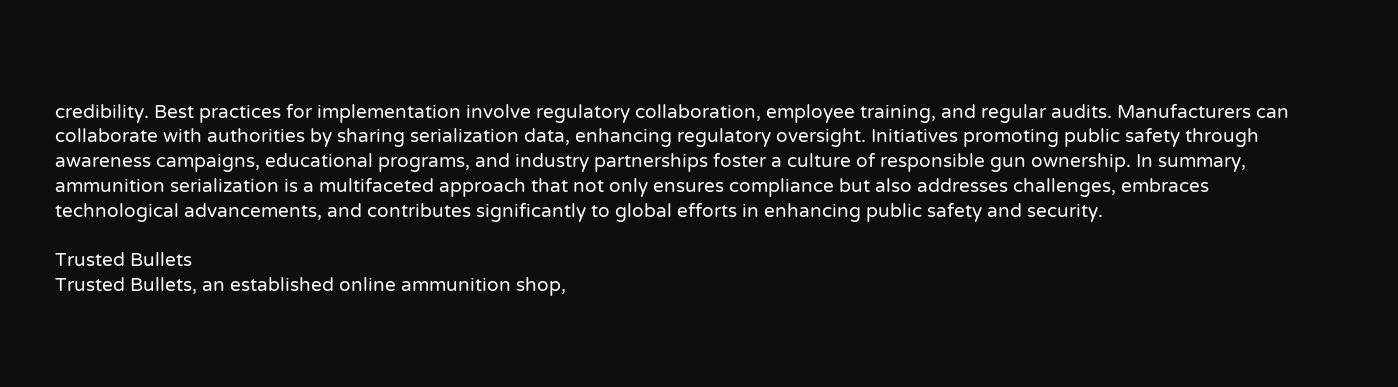credibility. Best practices for implementation involve regulatory collaboration, employee training, and regular audits. Manufacturers can collaborate with authorities by sharing serialization data, enhancing regulatory oversight. Initiatives promoting public safety through awareness campaigns, educational programs, and industry partnerships foster a culture of responsible gun ownership. In summary, ammunition serialization is a multifaceted approach that not only ensures compliance but also addresses challenges, embraces technological advancements, and contributes significantly to global efforts in enhancing public safety and security.

Trusted Bullets
Trusted Bullets, an established online ammunition shop,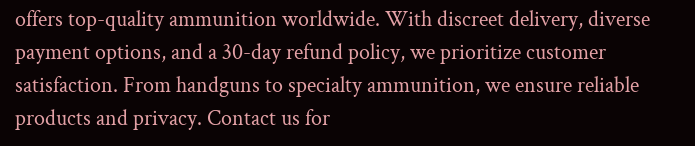offers top-quality ammunition worldwide. With discreet delivery, diverse payment options, and a 30-day refund policy, we prioritize customer satisfaction. From handguns to specialty ammunition, we ensure reliable products and privacy. Contact us for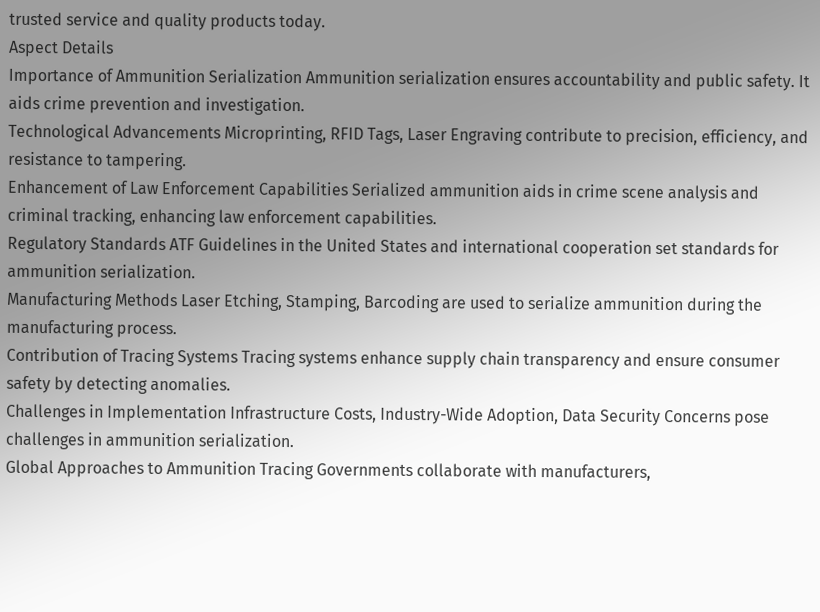trusted service and quality products today.
Aspect Details
Importance of Ammunition Serialization Ammunition serialization ensures accountability and public safety. It aids crime prevention and investigation.
Technological Advancements Microprinting, RFID Tags, Laser Engraving contribute to precision, efficiency, and resistance to tampering.
Enhancement of Law Enforcement Capabilities Serialized ammunition aids in crime scene analysis and criminal tracking, enhancing law enforcement capabilities.
Regulatory Standards ATF Guidelines in the United States and international cooperation set standards for ammunition serialization.
Manufacturing Methods Laser Etching, Stamping, Barcoding are used to serialize ammunition during the manufacturing process.
Contribution of Tracing Systems Tracing systems enhance supply chain transparency and ensure consumer safety by detecting anomalies.
Challenges in Implementation Infrastructure Costs, Industry-Wide Adoption, Data Security Concerns pose challenges in ammunition serialization.
Global Approaches to Ammunition Tracing Governments collaborate with manufacturers,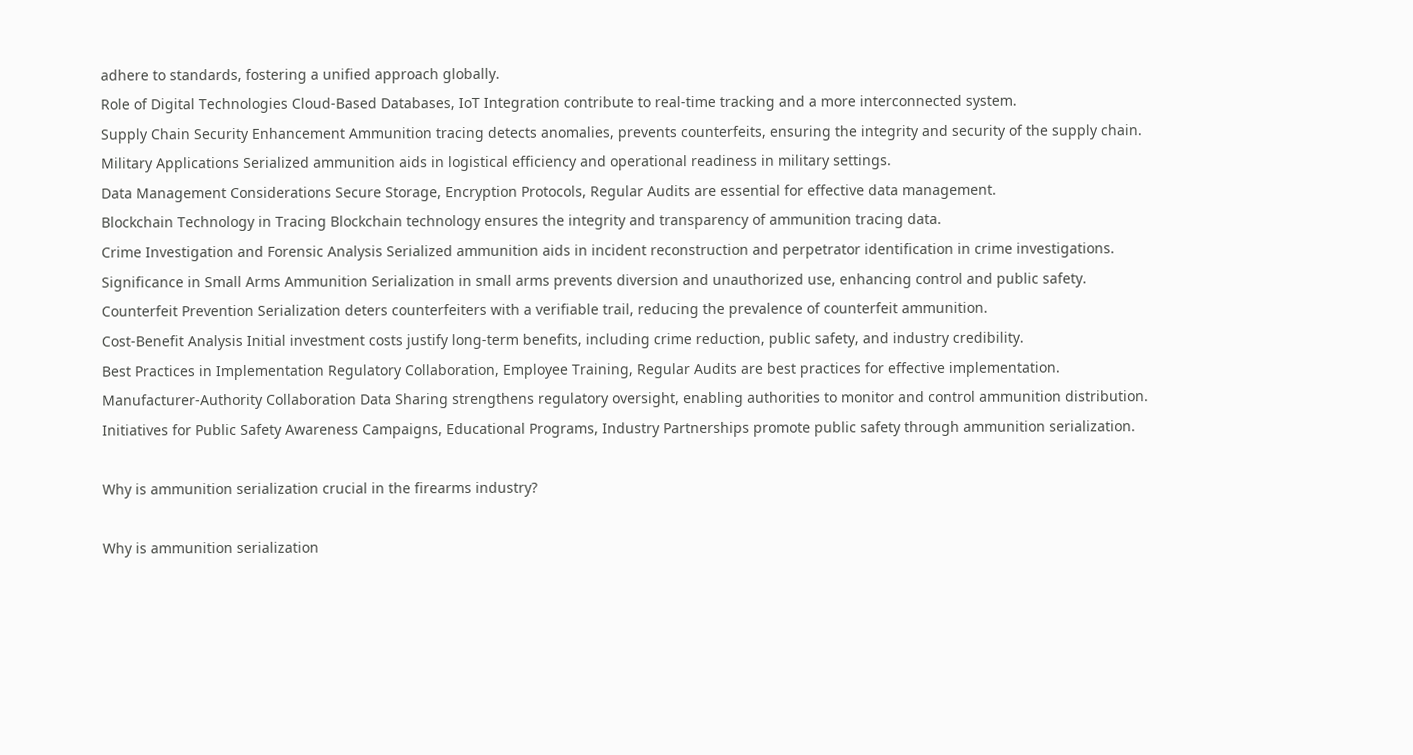adhere to standards, fostering a unified approach globally.
Role of Digital Technologies Cloud-Based Databases, IoT Integration contribute to real-time tracking and a more interconnected system.
Supply Chain Security Enhancement Ammunition tracing detects anomalies, prevents counterfeits, ensuring the integrity and security of the supply chain.
Military Applications Serialized ammunition aids in logistical efficiency and operational readiness in military settings.
Data Management Considerations Secure Storage, Encryption Protocols, Regular Audits are essential for effective data management.
Blockchain Technology in Tracing Blockchain technology ensures the integrity and transparency of ammunition tracing data.
Crime Investigation and Forensic Analysis Serialized ammunition aids in incident reconstruction and perpetrator identification in crime investigations.
Significance in Small Arms Ammunition Serialization in small arms prevents diversion and unauthorized use, enhancing control and public safety.
Counterfeit Prevention Serialization deters counterfeiters with a verifiable trail, reducing the prevalence of counterfeit ammunition.
Cost-Benefit Analysis Initial investment costs justify long-term benefits, including crime reduction, public safety, and industry credibility.
Best Practices in Implementation Regulatory Collaboration, Employee Training, Regular Audits are best practices for effective implementation.
Manufacturer-Authority Collaboration Data Sharing strengthens regulatory oversight, enabling authorities to monitor and control ammunition distribution.
Initiatives for Public Safety Awareness Campaigns, Educational Programs, Industry Partnerships promote public safety through ammunition serialization.

Why is ammunition serialization crucial in the firearms industry?

Why is ammunition serialization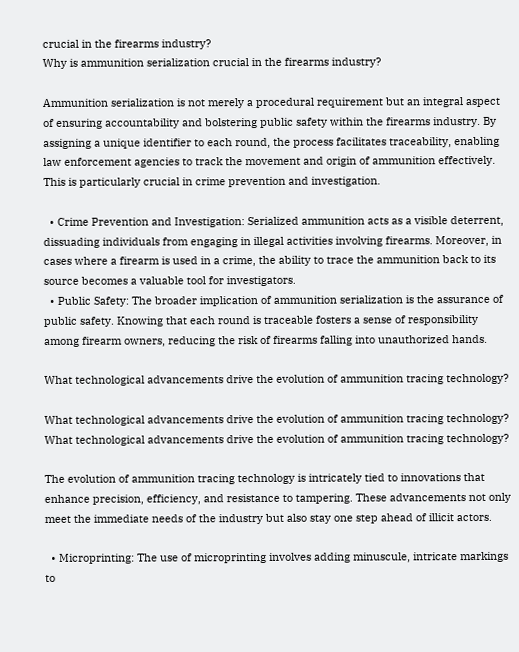crucial in the firearms industry?
Why is ammunition serialization crucial in the firearms industry?

Ammunition serialization is not merely a procedural requirement but an integral aspect of ensuring accountability and bolstering public safety within the firearms industry. By assigning a unique identifier to each round, the process facilitates traceability, enabling law enforcement agencies to track the movement and origin of ammunition effectively. This is particularly crucial in crime prevention and investigation.

  • Crime Prevention and Investigation: Serialized ammunition acts as a visible deterrent, dissuading individuals from engaging in illegal activities involving firearms. Moreover, in cases where a firearm is used in a crime, the ability to trace the ammunition back to its source becomes a valuable tool for investigators.
  • Public Safety: The broader implication of ammunition serialization is the assurance of public safety. Knowing that each round is traceable fosters a sense of responsibility among firearm owners, reducing the risk of firearms falling into unauthorized hands.

What technological advancements drive the evolution of ammunition tracing technology?

What technological advancements drive the evolution of ammunition tracing technology?
What technological advancements drive the evolution of ammunition tracing technology?

The evolution of ammunition tracing technology is intricately tied to innovations that enhance precision, efficiency, and resistance to tampering. These advancements not only meet the immediate needs of the industry but also stay one step ahead of illicit actors.

  • Microprinting: The use of microprinting involves adding minuscule, intricate markings to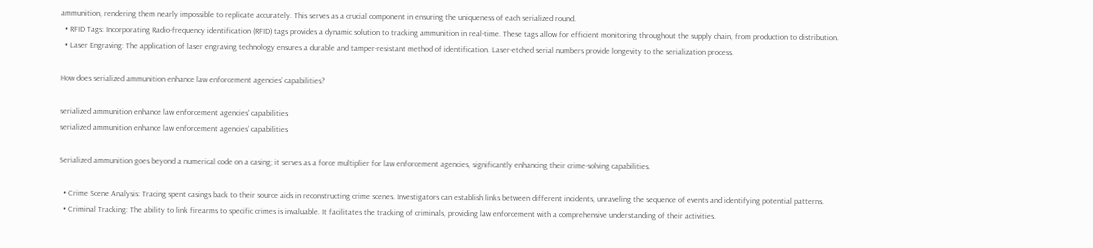ammunition, rendering them nearly impossible to replicate accurately. This serves as a crucial component in ensuring the uniqueness of each serialized round.
  • RFID Tags: Incorporating Radio-frequency identification (RFID) tags provides a dynamic solution to tracking ammunition in real-time. These tags allow for efficient monitoring throughout the supply chain, from production to distribution.
  • Laser Engraving: The application of laser engraving technology ensures a durable and tamper-resistant method of identification. Laser-etched serial numbers provide longevity to the serialization process.

How does serialized ammunition enhance law enforcement agencies’ capabilities?

serialized ammunition enhance law enforcement agencies' capabilities
serialized ammunition enhance law enforcement agencies’ capabilities

Serialized ammunition goes beyond a numerical code on a casing; it serves as a force multiplier for law enforcement agencies, significantly enhancing their crime-solving capabilities.

  • Crime Scene Analysis: Tracing spent casings back to their source aids in reconstructing crime scenes. Investigators can establish links between different incidents, unraveling the sequence of events and identifying potential patterns.
  • Criminal Tracking: The ability to link firearms to specific crimes is invaluable. It facilitates the tracking of criminals, providing law enforcement with a comprehensive understanding of their activities.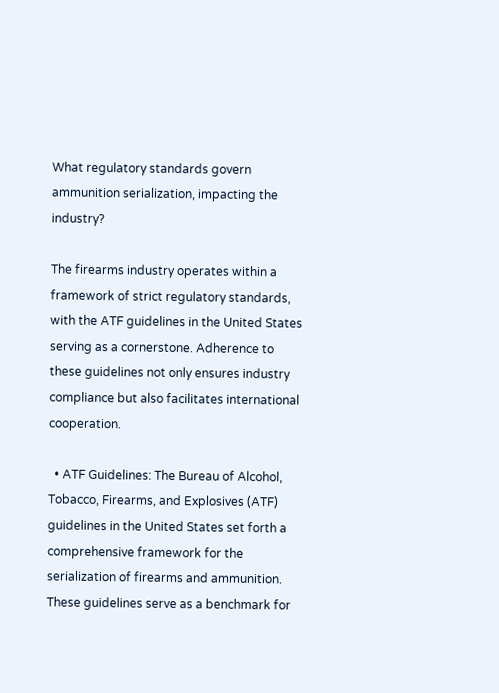What regulatory standards govern ammunition serialization, impacting the industry?

The firearms industry operates within a framework of strict regulatory standards, with the ATF guidelines in the United States serving as a cornerstone. Adherence to these guidelines not only ensures industry compliance but also facilitates international cooperation.

  • ATF Guidelines: The Bureau of Alcohol, Tobacco, Firearms, and Explosives (ATF) guidelines in the United States set forth a comprehensive framework for the serialization of firearms and ammunition. These guidelines serve as a benchmark for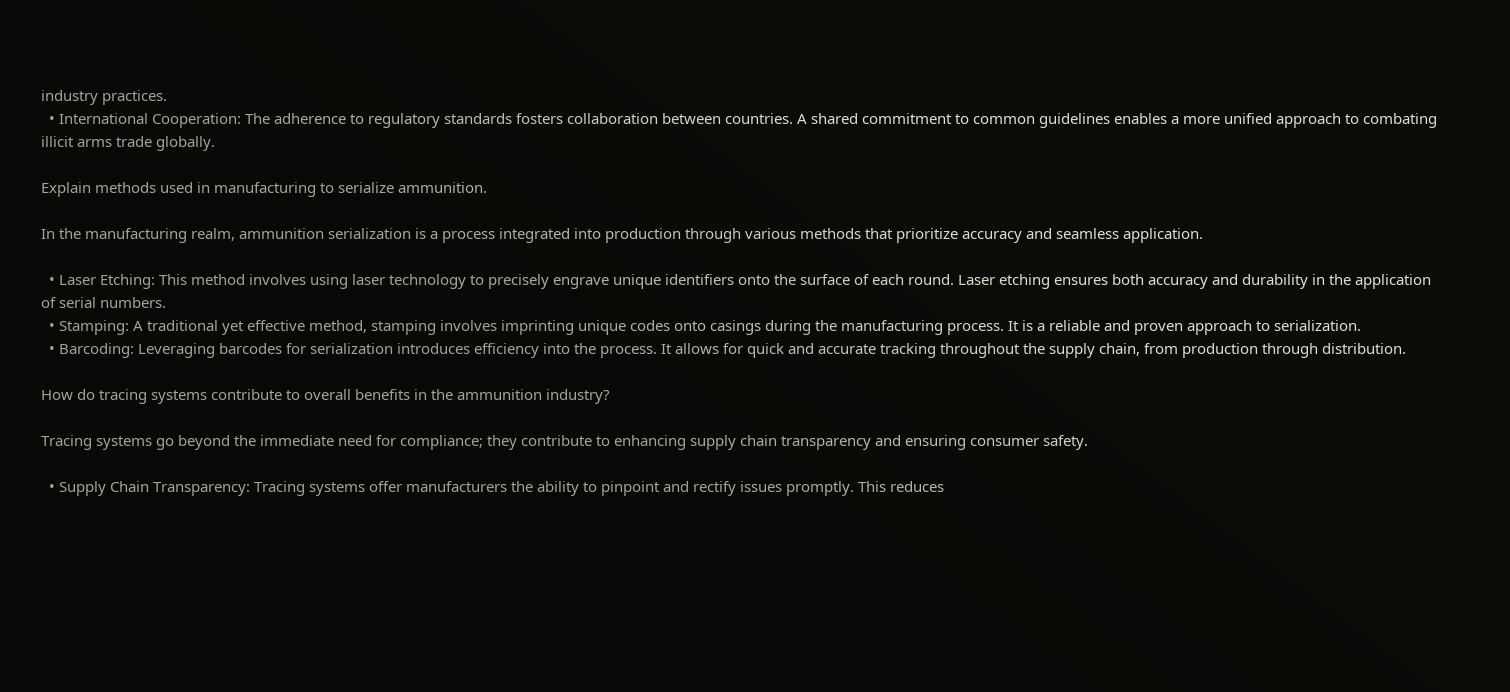industry practices.
  • International Cooperation: The adherence to regulatory standards fosters collaboration between countries. A shared commitment to common guidelines enables a more unified approach to combating illicit arms trade globally.

Explain methods used in manufacturing to serialize ammunition.

In the manufacturing realm, ammunition serialization is a process integrated into production through various methods that prioritize accuracy and seamless application.

  • Laser Etching: This method involves using laser technology to precisely engrave unique identifiers onto the surface of each round. Laser etching ensures both accuracy and durability in the application of serial numbers.
  • Stamping: A traditional yet effective method, stamping involves imprinting unique codes onto casings during the manufacturing process. It is a reliable and proven approach to serialization.
  • Barcoding: Leveraging barcodes for serialization introduces efficiency into the process. It allows for quick and accurate tracking throughout the supply chain, from production through distribution.

How do tracing systems contribute to overall benefits in the ammunition industry?

Tracing systems go beyond the immediate need for compliance; they contribute to enhancing supply chain transparency and ensuring consumer safety.

  • Supply Chain Transparency: Tracing systems offer manufacturers the ability to pinpoint and rectify issues promptly. This reduces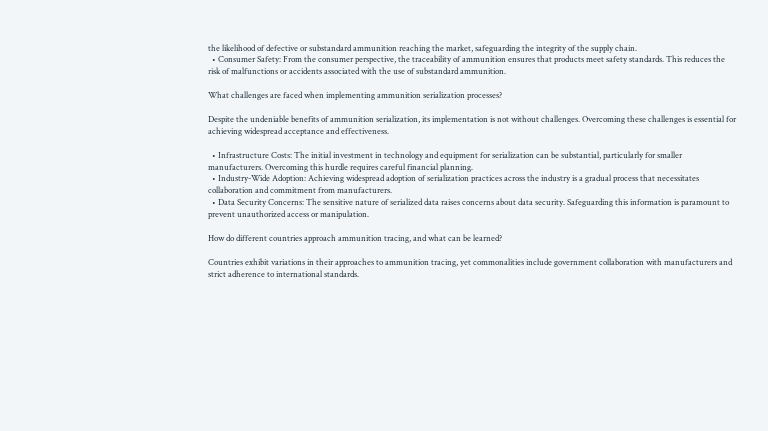the likelihood of defective or substandard ammunition reaching the market, safeguarding the integrity of the supply chain.
  • Consumer Safety: From the consumer perspective, the traceability of ammunition ensures that products meet safety standards. This reduces the risk of malfunctions or accidents associated with the use of substandard ammunition.

What challenges are faced when implementing ammunition serialization processes?

Despite the undeniable benefits of ammunition serialization, its implementation is not without challenges. Overcoming these challenges is essential for achieving widespread acceptance and effectiveness.

  • Infrastructure Costs: The initial investment in technology and equipment for serialization can be substantial, particularly for smaller manufacturers. Overcoming this hurdle requires careful financial planning.
  • Industry-Wide Adoption: Achieving widespread adoption of serialization practices across the industry is a gradual process that necessitates collaboration and commitment from manufacturers.
  • Data Security Concerns: The sensitive nature of serialized data raises concerns about data security. Safeguarding this information is paramount to prevent unauthorized access or manipulation.

How do different countries approach ammunition tracing, and what can be learned?

Countries exhibit variations in their approaches to ammunition tracing, yet commonalities include government collaboration with manufacturers and strict adherence to international standards.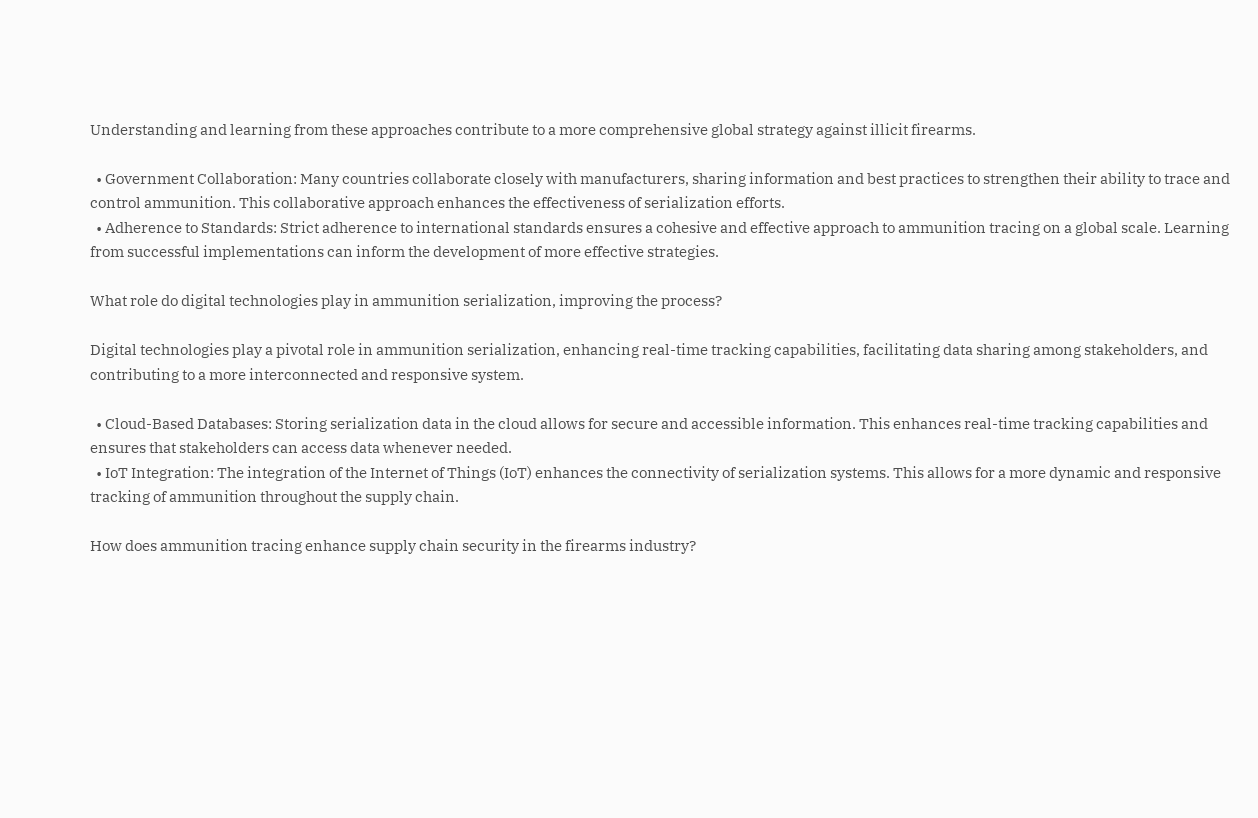Understanding and learning from these approaches contribute to a more comprehensive global strategy against illicit firearms.

  • Government Collaboration: Many countries collaborate closely with manufacturers, sharing information and best practices to strengthen their ability to trace and control ammunition. This collaborative approach enhances the effectiveness of serialization efforts.
  • Adherence to Standards: Strict adherence to international standards ensures a cohesive and effective approach to ammunition tracing on a global scale. Learning from successful implementations can inform the development of more effective strategies.

What role do digital technologies play in ammunition serialization, improving the process?

Digital technologies play a pivotal role in ammunition serialization, enhancing real-time tracking capabilities, facilitating data sharing among stakeholders, and contributing to a more interconnected and responsive system.

  • Cloud-Based Databases: Storing serialization data in the cloud allows for secure and accessible information. This enhances real-time tracking capabilities and ensures that stakeholders can access data whenever needed.
  • IoT Integration: The integration of the Internet of Things (IoT) enhances the connectivity of serialization systems. This allows for a more dynamic and responsive tracking of ammunition throughout the supply chain.

How does ammunition tracing enhance supply chain security in the firearms industry?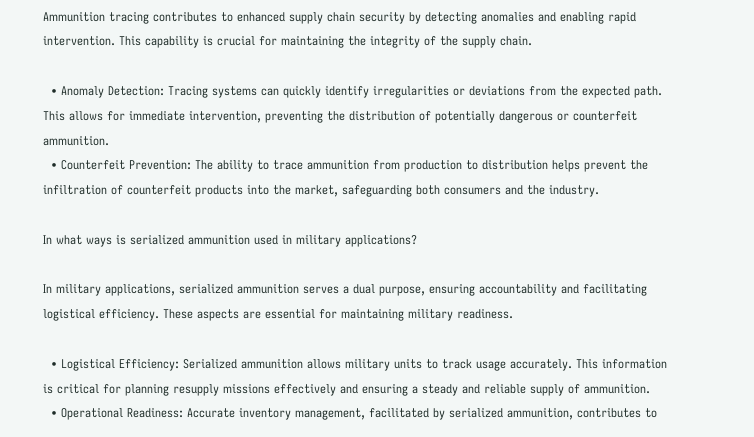Ammunition tracing contributes to enhanced supply chain security by detecting anomalies and enabling rapid intervention. This capability is crucial for maintaining the integrity of the supply chain.

  • Anomaly Detection: Tracing systems can quickly identify irregularities or deviations from the expected path. This allows for immediate intervention, preventing the distribution of potentially dangerous or counterfeit ammunition.
  • Counterfeit Prevention: The ability to trace ammunition from production to distribution helps prevent the infiltration of counterfeit products into the market, safeguarding both consumers and the industry.

In what ways is serialized ammunition used in military applications?

In military applications, serialized ammunition serves a dual purpose, ensuring accountability and facilitating logistical efficiency. These aspects are essential for maintaining military readiness.

  • Logistical Efficiency: Serialized ammunition allows military units to track usage accurately. This information is critical for planning resupply missions effectively and ensuring a steady and reliable supply of ammunition.
  • Operational Readiness: Accurate inventory management, facilitated by serialized ammunition, contributes to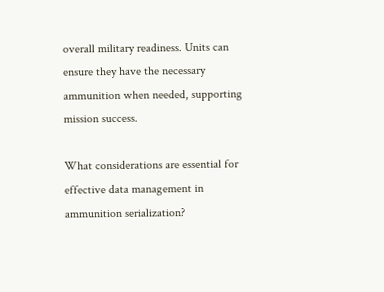overall military readiness. Units can ensure they have the necessary ammunition when needed, supporting mission success.

What considerations are essential for effective data management in ammunition serialization?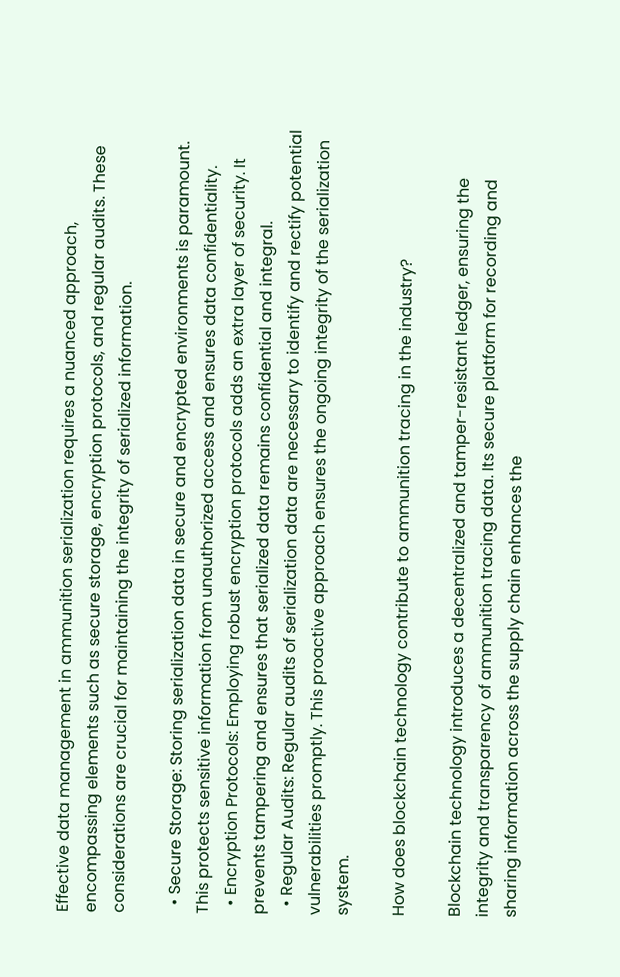Effective data management in ammunition serialization requires a nuanced approach, encompassing elements such as secure storage, encryption protocols, and regular audits. These considerations are crucial for maintaining the integrity of serialized information.

  • Secure Storage: Storing serialization data in secure and encrypted environments is paramount. This protects sensitive information from unauthorized access and ensures data confidentiality.
  • Encryption Protocols: Employing robust encryption protocols adds an extra layer of security. It prevents tampering and ensures that serialized data remains confidential and integral.
  • Regular Audits: Regular audits of serialization data are necessary to identify and rectify potential vulnerabilities promptly. This proactive approach ensures the ongoing integrity of the serialization system.

How does blockchain technology contribute to ammunition tracing in the industry?

Blockchain technology introduces a decentralized and tamper-resistant ledger, ensuring the integrity and transparency of ammunition tracing data. Its secure platform for recording and sharing information across the supply chain enhances the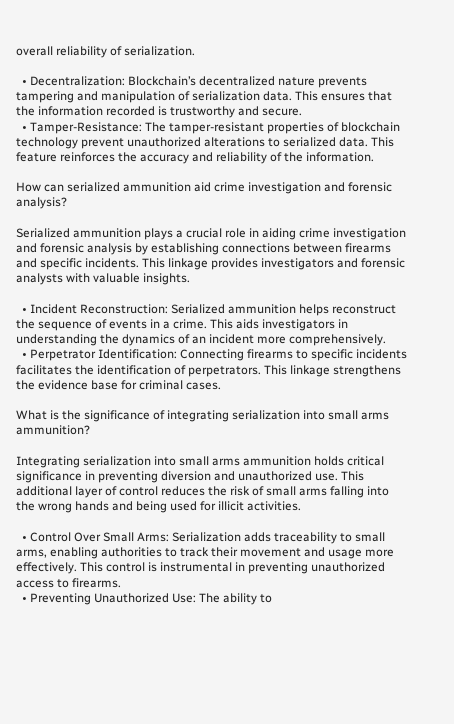overall reliability of serialization.

  • Decentralization: Blockchain’s decentralized nature prevents tampering and manipulation of serialization data. This ensures that the information recorded is trustworthy and secure.
  • Tamper-Resistance: The tamper-resistant properties of blockchain technology prevent unauthorized alterations to serialized data. This feature reinforces the accuracy and reliability of the information.

How can serialized ammunition aid crime investigation and forensic analysis?

Serialized ammunition plays a crucial role in aiding crime investigation and forensic analysis by establishing connections between firearms and specific incidents. This linkage provides investigators and forensic analysts with valuable insights.

  • Incident Reconstruction: Serialized ammunition helps reconstruct the sequence of events in a crime. This aids investigators in understanding the dynamics of an incident more comprehensively.
  • Perpetrator Identification: Connecting firearms to specific incidents facilitates the identification of perpetrators. This linkage strengthens the evidence base for criminal cases.

What is the significance of integrating serialization into small arms ammunition?

Integrating serialization into small arms ammunition holds critical significance in preventing diversion and unauthorized use. This additional layer of control reduces the risk of small arms falling into the wrong hands and being used for illicit activities.

  • Control Over Small Arms: Serialization adds traceability to small arms, enabling authorities to track their movement and usage more effectively. This control is instrumental in preventing unauthorized access to firearms.
  • Preventing Unauthorized Use: The ability to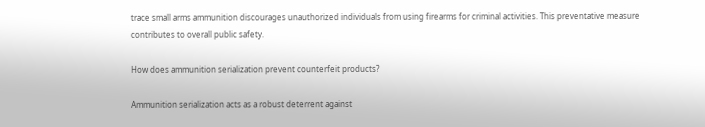trace small arms ammunition discourages unauthorized individuals from using firearms for criminal activities. This preventative measure contributes to overall public safety.

How does ammunition serialization prevent counterfeit products?

Ammunition serialization acts as a robust deterrent against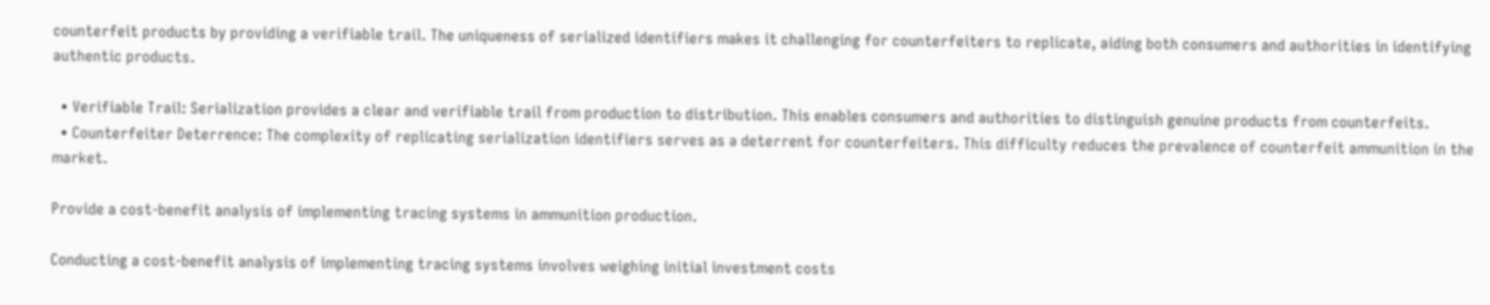counterfeit products by providing a verifiable trail. The uniqueness of serialized identifiers makes it challenging for counterfeiters to replicate, aiding both consumers and authorities in identifying authentic products.

  • Verifiable Trail: Serialization provides a clear and verifiable trail from production to distribution. This enables consumers and authorities to distinguish genuine products from counterfeits.
  • Counterfeiter Deterrence: The complexity of replicating serialization identifiers serves as a deterrent for counterfeiters. This difficulty reduces the prevalence of counterfeit ammunition in the market.

Provide a cost-benefit analysis of implementing tracing systems in ammunition production.

Conducting a cost-benefit analysis of implementing tracing systems involves weighing initial investment costs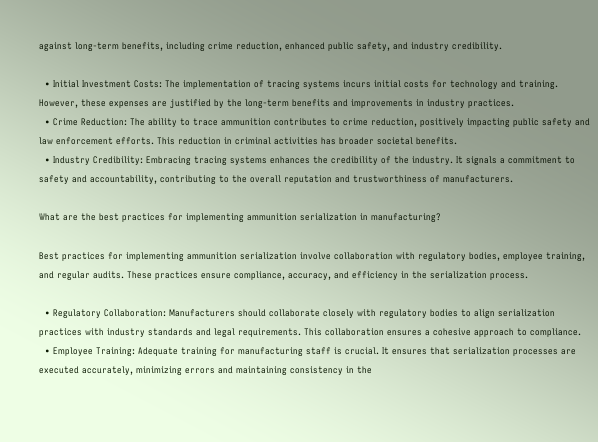against long-term benefits, including crime reduction, enhanced public safety, and industry credibility.

  • Initial Investment Costs: The implementation of tracing systems incurs initial costs for technology and training. However, these expenses are justified by the long-term benefits and improvements in industry practices.
  • Crime Reduction: The ability to trace ammunition contributes to crime reduction, positively impacting public safety and law enforcement efforts. This reduction in criminal activities has broader societal benefits.
  • Industry Credibility: Embracing tracing systems enhances the credibility of the industry. It signals a commitment to safety and accountability, contributing to the overall reputation and trustworthiness of manufacturers.

What are the best practices for implementing ammunition serialization in manufacturing?

Best practices for implementing ammunition serialization involve collaboration with regulatory bodies, employee training, and regular audits. These practices ensure compliance, accuracy, and efficiency in the serialization process.

  • Regulatory Collaboration: Manufacturers should collaborate closely with regulatory bodies to align serialization practices with industry standards and legal requirements. This collaboration ensures a cohesive approach to compliance.
  • Employee Training: Adequate training for manufacturing staff is crucial. It ensures that serialization processes are executed accurately, minimizing errors and maintaining consistency in the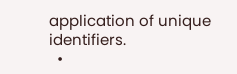application of unique identifiers.
  •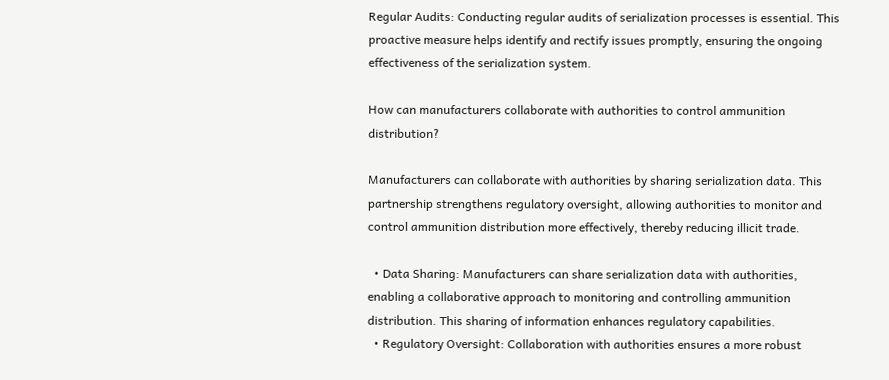Regular Audits: Conducting regular audits of serialization processes is essential. This proactive measure helps identify and rectify issues promptly, ensuring the ongoing effectiveness of the serialization system.

How can manufacturers collaborate with authorities to control ammunition distribution?

Manufacturers can collaborate with authorities by sharing serialization data. This partnership strengthens regulatory oversight, allowing authorities to monitor and control ammunition distribution more effectively, thereby reducing illicit trade.

  • Data Sharing: Manufacturers can share serialization data with authorities, enabling a collaborative approach to monitoring and controlling ammunition distribution. This sharing of information enhances regulatory capabilities.
  • Regulatory Oversight: Collaboration with authorities ensures a more robust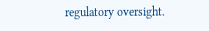regulatory oversight.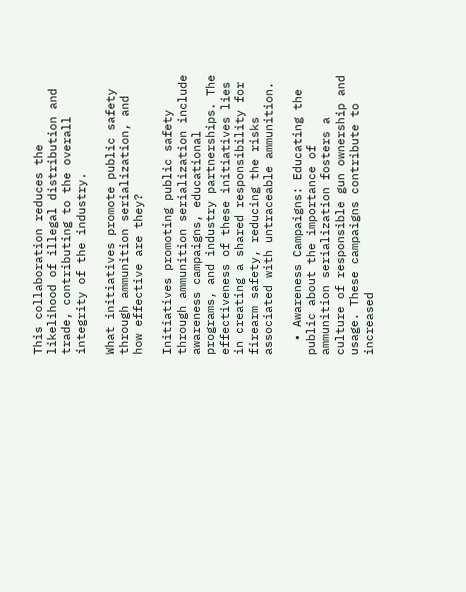This collaboration reduces the likelihood of illegal distribution and trade, contributing to the overall integrity of the industry.

What initiatives promote public safety through ammunition serialization, and how effective are they?

Initiatives promoting public safety through ammunition serialization include awareness campaigns, educational programs, and industry partnerships. The effectiveness of these initiatives lies in creating a shared responsibility for firearm safety, reducing the risks associated with untraceable ammunition.

  • Awareness Campaigns: Educating the public about the importance of ammunition serialization fosters a culture of responsible gun ownership and usage. These campaigns contribute to increased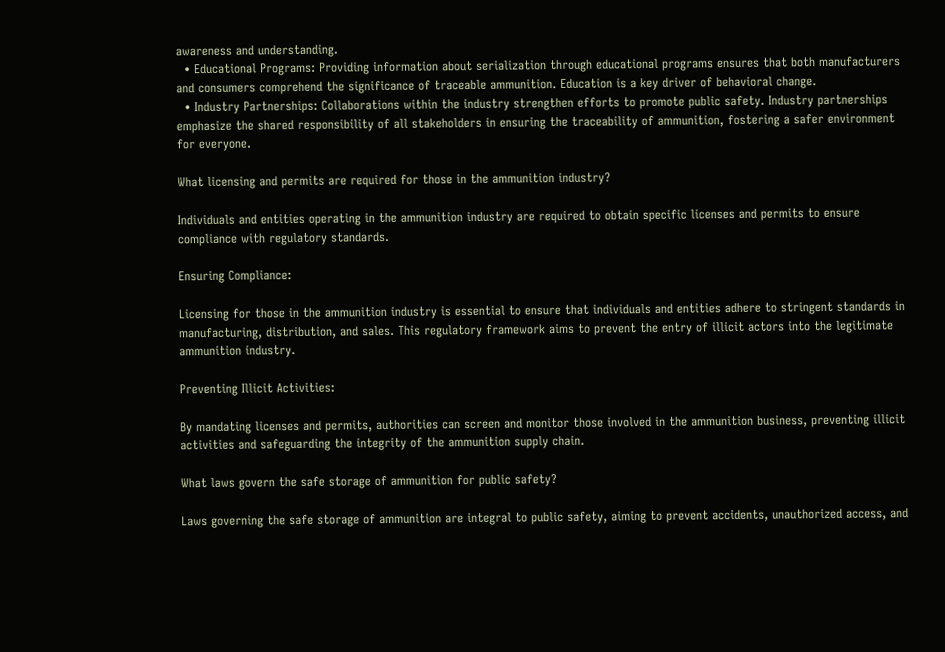awareness and understanding.
  • Educational Programs: Providing information about serialization through educational programs ensures that both manufacturers and consumers comprehend the significance of traceable ammunition. Education is a key driver of behavioral change.
  • Industry Partnerships: Collaborations within the industry strengthen efforts to promote public safety. Industry partnerships emphasize the shared responsibility of all stakeholders in ensuring the traceability of ammunition, fostering a safer environment for everyone.

What licensing and permits are required for those in the ammunition industry?

Individuals and entities operating in the ammunition industry are required to obtain specific licenses and permits to ensure compliance with regulatory standards.

Ensuring Compliance:

Licensing for those in the ammunition industry is essential to ensure that individuals and entities adhere to stringent standards in manufacturing, distribution, and sales. This regulatory framework aims to prevent the entry of illicit actors into the legitimate ammunition industry.

Preventing Illicit Activities:

By mandating licenses and permits, authorities can screen and monitor those involved in the ammunition business, preventing illicit activities and safeguarding the integrity of the ammunition supply chain.

What laws govern the safe storage of ammunition for public safety?

Laws governing the safe storage of ammunition are integral to public safety, aiming to prevent accidents, unauthorized access, and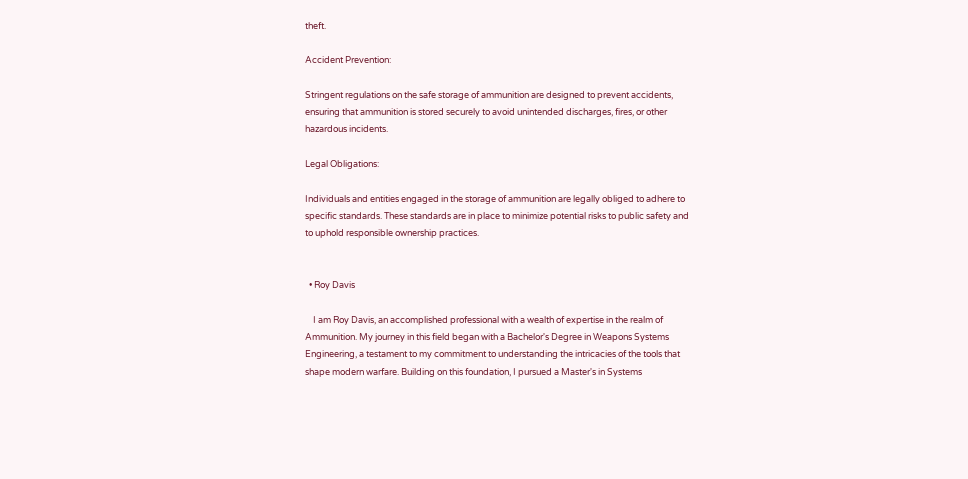theft.

Accident Prevention:

Stringent regulations on the safe storage of ammunition are designed to prevent accidents, ensuring that ammunition is stored securely to avoid unintended discharges, fires, or other hazardous incidents.

Legal Obligations:

Individuals and entities engaged in the storage of ammunition are legally obliged to adhere to specific standards. These standards are in place to minimize potential risks to public safety and to uphold responsible ownership practices.


  • Roy Davis

    I am Roy Davis, an accomplished professional with a wealth of expertise in the realm of Ammunition. My journey in this field began with a Bachelor's Degree in Weapons Systems Engineering, a testament to my commitment to understanding the intricacies of the tools that shape modern warfare. Building on this foundation, I pursued a Master's in Systems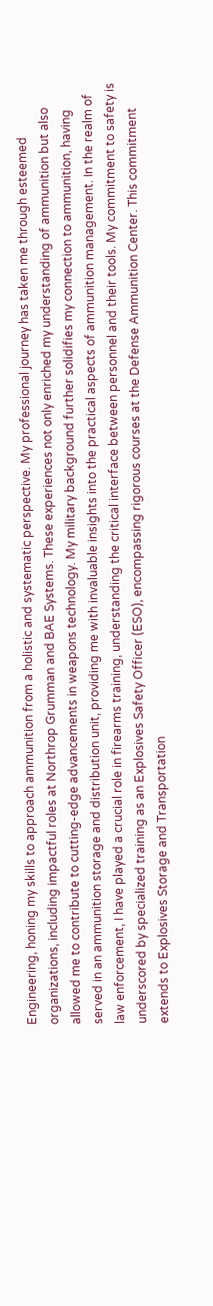Engineering, honing my skills to approach ammunition from a holistic and systematic perspective. My professional journey has taken me through esteemed organizations, including impactful roles at Northrop Grumman and BAE Systems. These experiences not only enriched my understanding of ammunition but also allowed me to contribute to cutting-edge advancements in weapons technology. My military background further solidifies my connection to ammunition, having served in an ammunition storage and distribution unit, providing me with invaluable insights into the practical aspects of ammunition management. In the realm of law enforcement, I have played a crucial role in firearms training, understanding the critical interface between personnel and their tools. My commitment to safety is underscored by specialized training as an Explosives Safety Officer (ESO), encompassing rigorous courses at the Defense Ammunition Center. This commitment extends to Explosives Storage and Transportation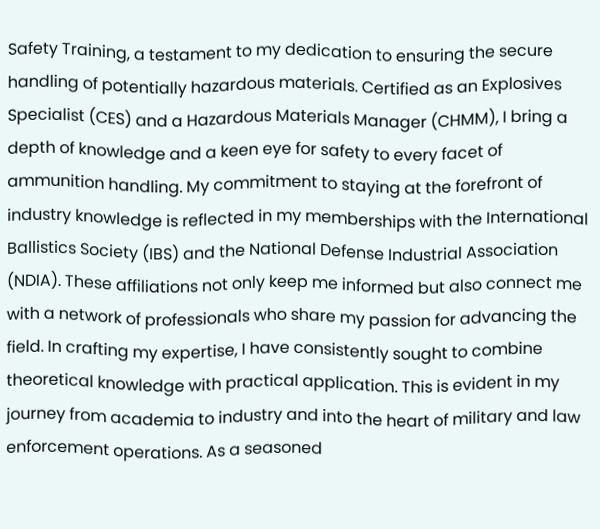Safety Training, a testament to my dedication to ensuring the secure handling of potentially hazardous materials. Certified as an Explosives Specialist (CES) and a Hazardous Materials Manager (CHMM), I bring a depth of knowledge and a keen eye for safety to every facet of ammunition handling. My commitment to staying at the forefront of industry knowledge is reflected in my memberships with the International Ballistics Society (IBS) and the National Defense Industrial Association (NDIA). These affiliations not only keep me informed but also connect me with a network of professionals who share my passion for advancing the field. In crafting my expertise, I have consistently sought to combine theoretical knowledge with practical application. This is evident in my journey from academia to industry and into the heart of military and law enforcement operations. As a seasoned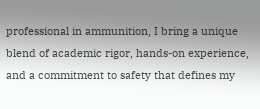professional in ammunition, I bring a unique blend of academic rigor, hands-on experience, and a commitment to safety that defines my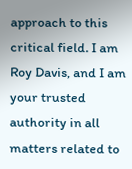approach to this critical field. I am Roy Davis, and I am your trusted authority in all matters related to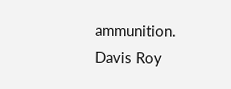ammunition. Davis Roy